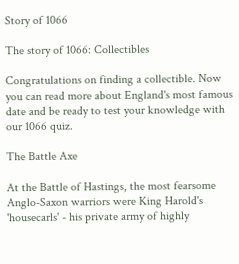Story of 1066

The story of 1066: Collectibles

Congratulations on finding a collectible. Now you can read more about England's most famous date and be ready to test your knowledge with our 1066 quiz.

The Battle Axe

At the Battle of Hastings, the most fearsome Anglo-Saxon warriors were King Harold's 'housecarls' - his private army of highly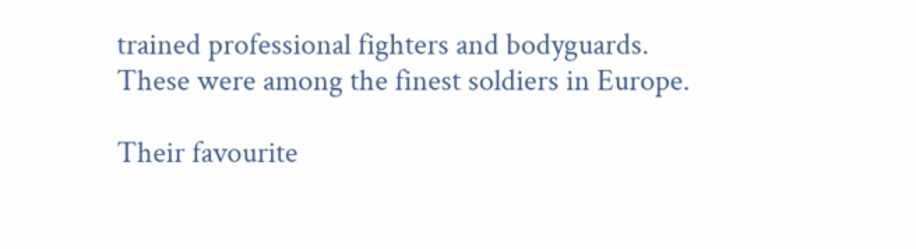trained professional fighters and bodyguards. These were among the finest soldiers in Europe.

Their favourite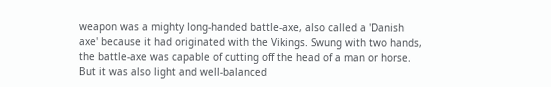weapon was a mighty long-handed battle-axe, also called a 'Danish axe' because it had originated with the Vikings. Swung with two hands, the battle-axe was capable of cutting off the head of a man or horse. But it was also light and well-balanced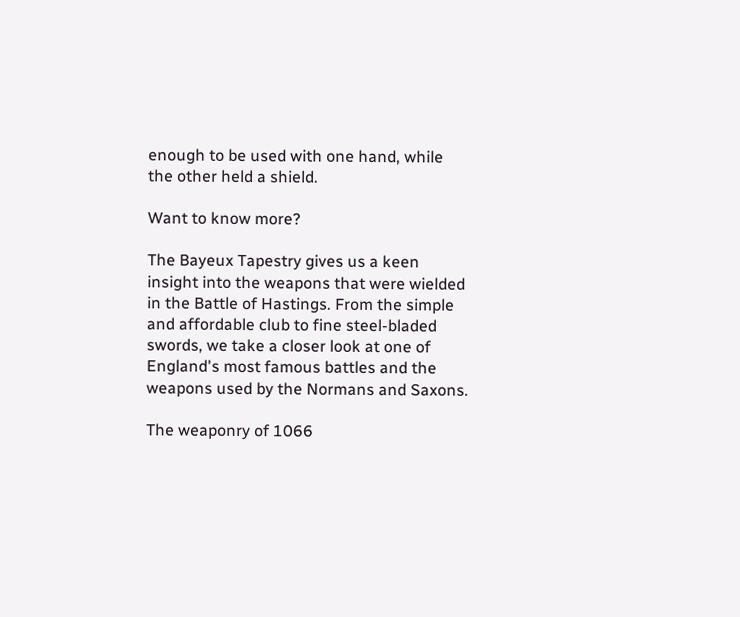enough to be used with one hand, while the other held a shield.

Want to know more?

The Bayeux Tapestry gives us a keen insight into the weapons that were wielded in the Battle of Hastings. From the simple and affordable club to fine steel-bladed swords, we take a closer look at one of England's most famous battles and the weapons used by the Normans and Saxons.

The weaponry of 1066